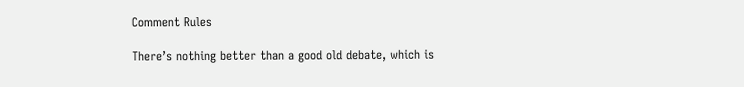Comment Rules

There’s nothing better than a good old debate, which is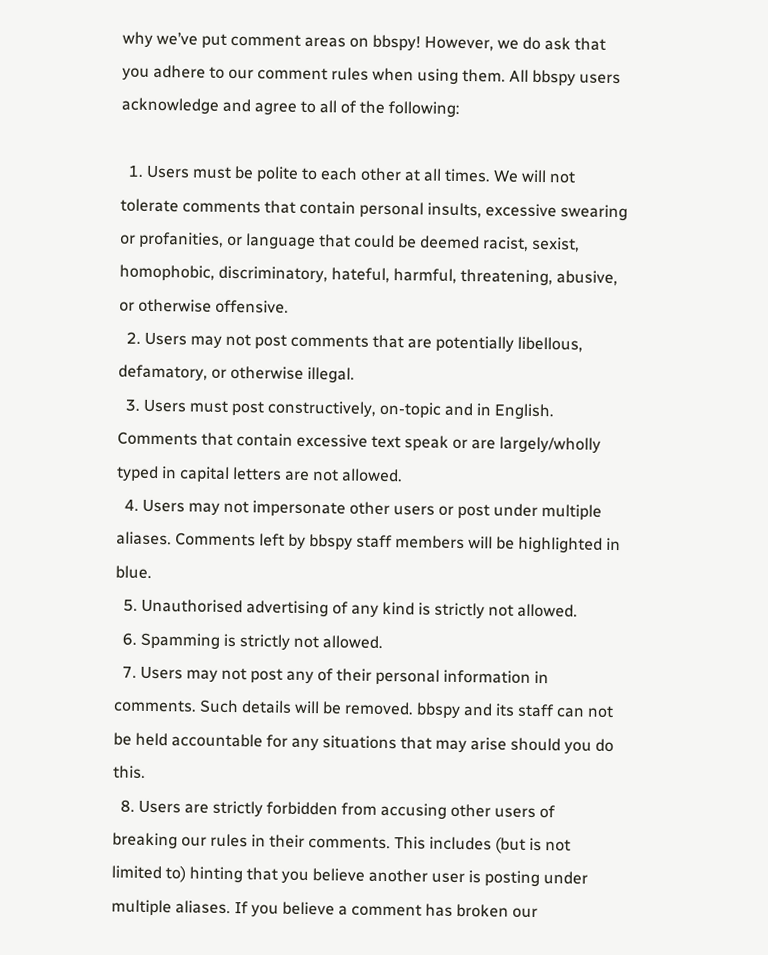why we’ve put comment areas on bbspy! However, we do ask that you adhere to our comment rules when using them. All bbspy users acknowledge and agree to all of the following:

  1. Users must be polite to each other at all times. We will not tolerate comments that contain personal insults, excessive swearing or profanities, or language that could be deemed racist, sexist, homophobic, discriminatory, hateful, harmful, threatening, abusive, or otherwise offensive.
  2. Users may not post comments that are potentially libellous, defamatory, or otherwise illegal.
  3. Users must post constructively, on-topic and in English. Comments that contain excessive text speak or are largely/wholly typed in capital letters are not allowed.
  4. Users may not impersonate other users or post under multiple aliases. Comments left by bbspy staff members will be highlighted in blue.
  5. Unauthorised advertising of any kind is strictly not allowed.
  6. Spamming is strictly not allowed.
  7. Users may not post any of their personal information in comments. Such details will be removed. bbspy and its staff can not be held accountable for any situations that may arise should you do this.
  8. Users are strictly forbidden from accusing other users of breaking our rules in their comments. This includes (but is not limited to) hinting that you believe another user is posting under multiple aliases. If you believe a comment has broken our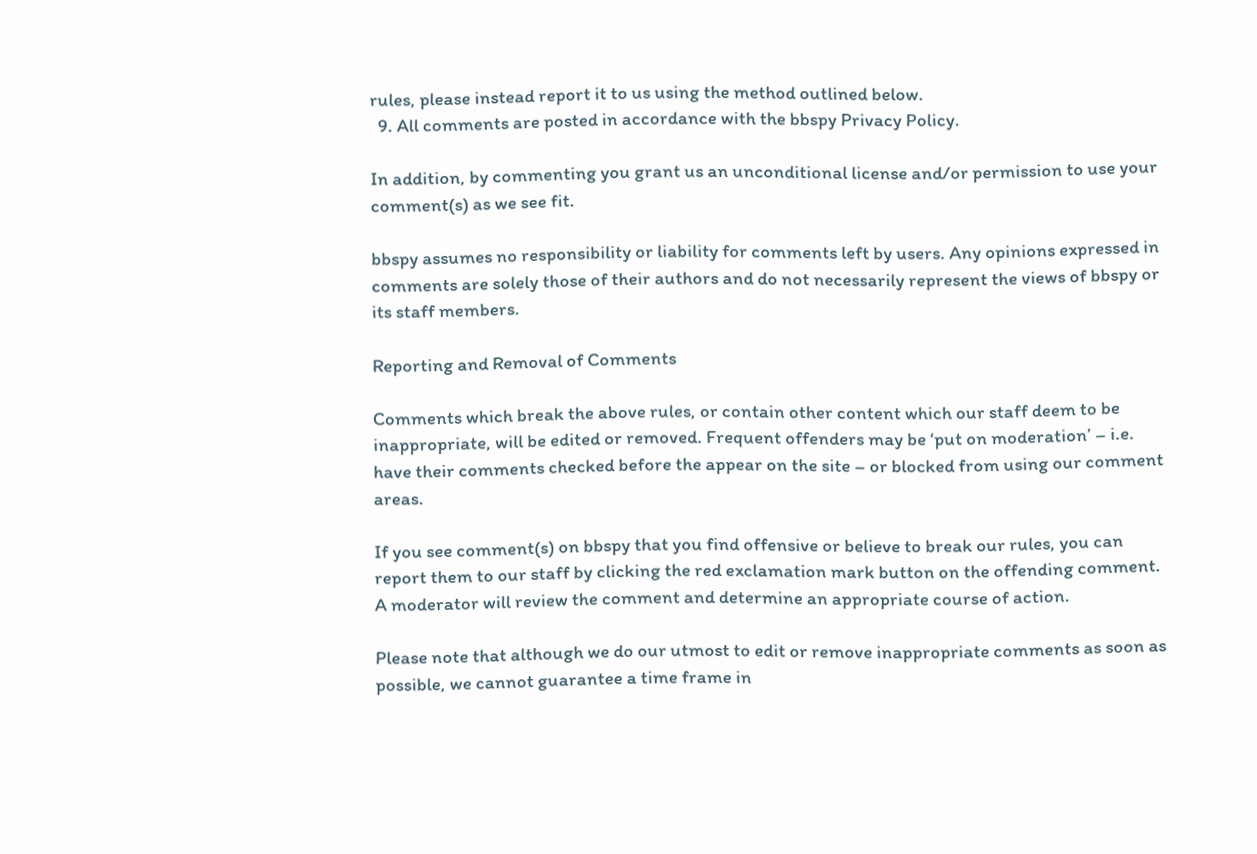rules, please instead report it to us using the method outlined below.
  9. All comments are posted in accordance with the bbspy Privacy Policy.

In addition, by commenting you grant us an unconditional license and/or permission to use your comment(s) as we see fit.

bbspy assumes no responsibility or liability for comments left by users. Any opinions expressed in comments are solely those of their authors and do not necessarily represent the views of bbspy or its staff members.

Reporting and Removal of Comments

Comments which break the above rules, or contain other content which our staff deem to be inappropriate, will be edited or removed. Frequent offenders may be ‘put on moderation’ – i.e. have their comments checked before the appear on the site – or blocked from using our comment areas.

If you see comment(s) on bbspy that you find offensive or believe to break our rules, you can report them to our staff by clicking the red exclamation mark button on the offending comment. A moderator will review the comment and determine an appropriate course of action.

Please note that although we do our utmost to edit or remove inappropriate comments as soon as possible, we cannot guarantee a time frame in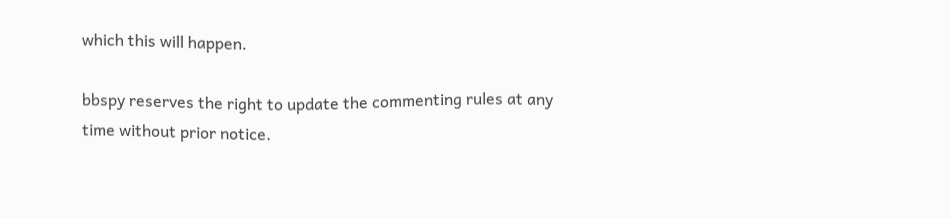which this will happen.

bbspy reserves the right to update the commenting rules at any time without prior notice.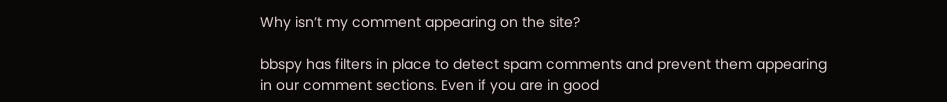Why isn’t my comment appearing on the site?

bbspy has filters in place to detect spam comments and prevent them appearing in our comment sections. Even if you are in good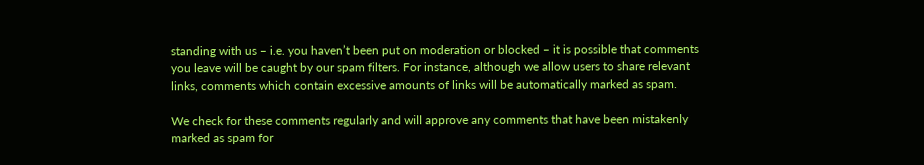standing with us – i.e. you haven’t been put on moderation or blocked – it is possible that comments you leave will be caught by our spam filters. For instance, although we allow users to share relevant links, comments which contain excessive amounts of links will be automatically marked as spam.

We check for these comments regularly and will approve any comments that have been mistakenly marked as spam for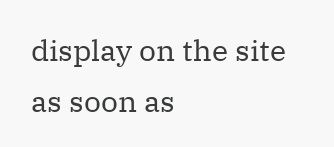display on the site as soon as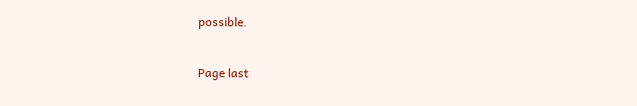possible.

Page last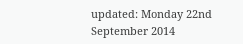updated: Monday 22nd September 2014